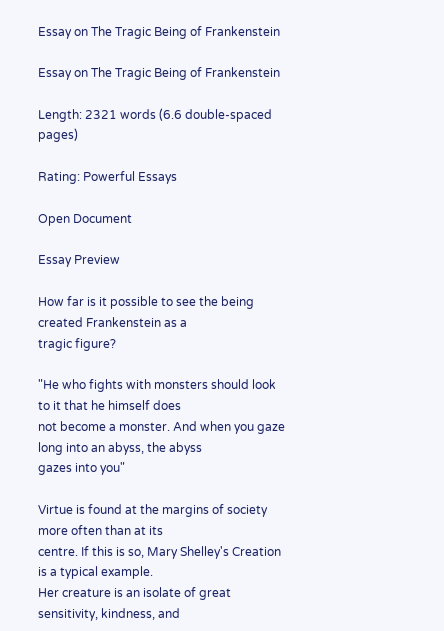Essay on The Tragic Being of Frankenstein

Essay on The Tragic Being of Frankenstein

Length: 2321 words (6.6 double-spaced pages)

Rating: Powerful Essays

Open Document

Essay Preview

How far is it possible to see the being created Frankenstein as a
tragic figure?

"He who fights with monsters should look to it that he himself does
not become a monster. And when you gaze long into an abyss, the abyss
gazes into you"

Virtue is found at the margins of society more often than at its
centre. If this is so, Mary Shelley's Creation is a typical example.
Her creature is an isolate of great sensitivity, kindness, and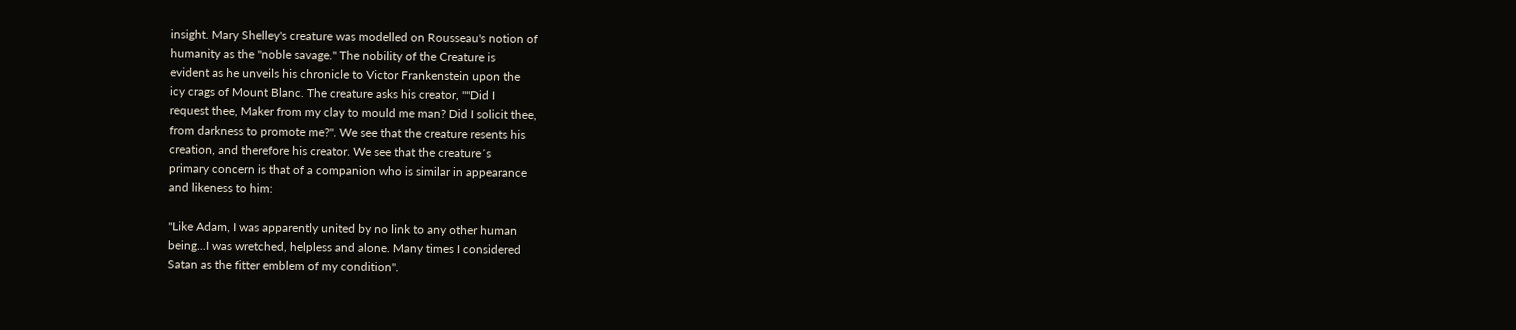insight. Mary Shelley's creature was modelled on Rousseau's notion of
humanity as the "noble savage." The nobility of the Creature is
evident as he unveils his chronicle to Victor Frankenstein upon the
icy crags of Mount Blanc. The creature asks his creator, ""Did I
request thee, Maker from my clay to mould me man? Did I solicit thee,
from darkness to promote me?". We see that the creature resents his
creation, and therefore his creator. We see that the creature´s
primary concern is that of a companion who is similar in appearance
and likeness to him:

"Like Adam, I was apparently united by no link to any other human
being...I was wretched, helpless and alone. Many times I considered
Satan as the fitter emblem of my condition".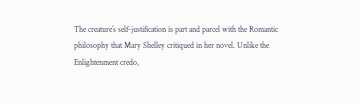The creature´s self-justification is part and parcel with the Romantic
philosophy that Mary Shelley critiqued in her novel. Unlike the
Enlightenment credo,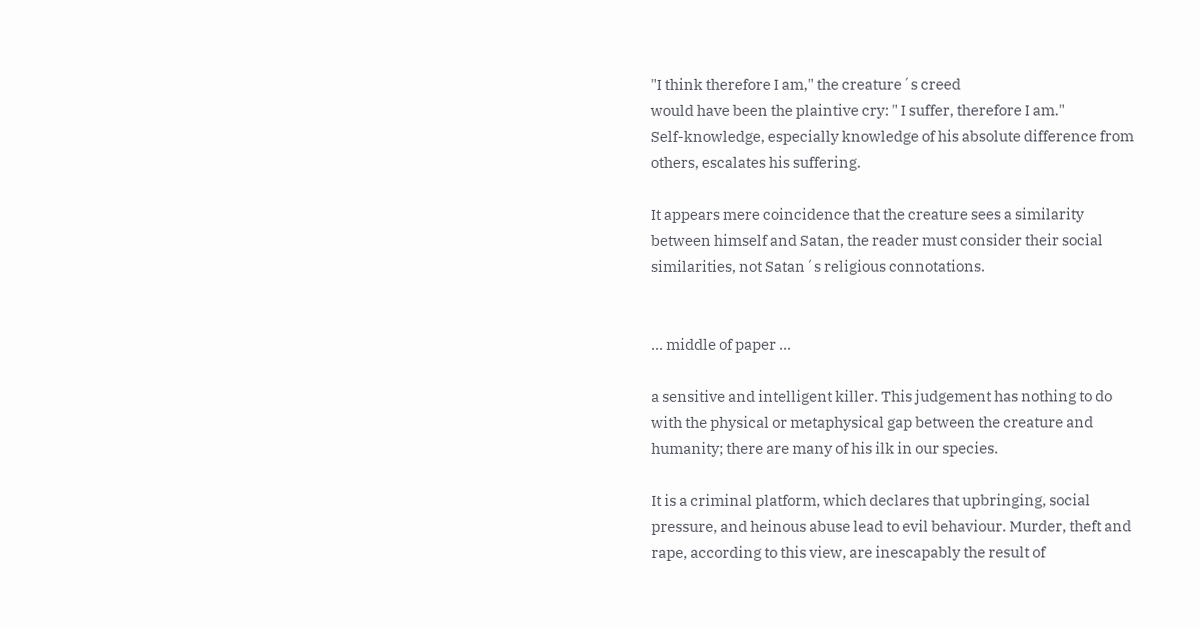"I think therefore I am," the creature´s creed
would have been the plaintive cry: " I suffer, therefore I am."
Self-knowledge, especially knowledge of his absolute difference from
others, escalates his suffering.

It appears mere coincidence that the creature sees a similarity
between himself and Satan, the reader must consider their social
similarities, not Satan´s religious connotations.


... middle of paper ...

a sensitive and intelligent killer. This judgement has nothing to do
with the physical or metaphysical gap between the creature and
humanity; there are many of his ilk in our species.

It is a criminal platform, which declares that upbringing, social
pressure, and heinous abuse lead to evil behaviour. Murder, theft and
rape, according to this view, are inescapably the result of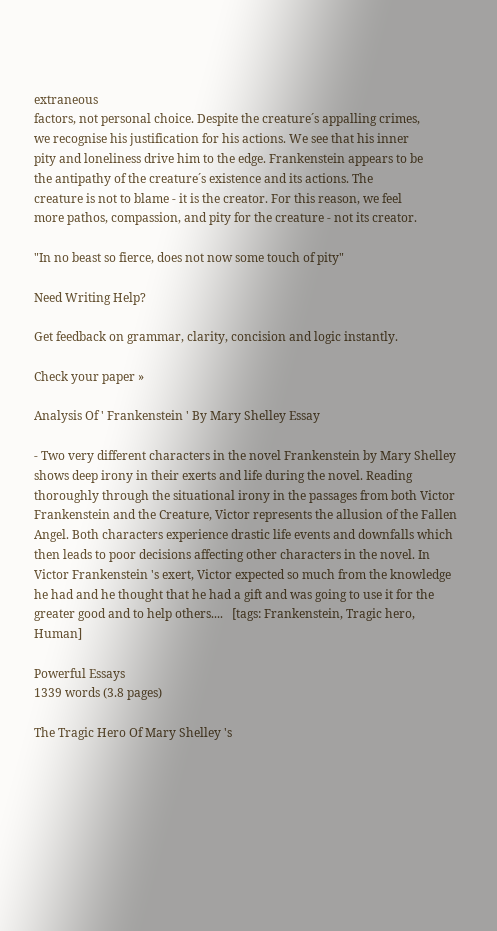extraneous
factors, not personal choice. Despite the creature´s appalling crimes,
we recognise his justification for his actions. We see that his inner
pity and loneliness drive him to the edge. Frankenstein appears to be
the antipathy of the creature´s existence and its actions. The
creature is not to blame - it is the creator. For this reason, we feel
more pathos, compassion, and pity for the creature - not its creator.

"In no beast so fierce, does not now some touch of pity"

Need Writing Help?

Get feedback on grammar, clarity, concision and logic instantly.

Check your paper »

Analysis Of ' Frankenstein ' By Mary Shelley Essay

- Two very different characters in the novel Frankenstein by Mary Shelley shows deep irony in their exerts and life during the novel. Reading thoroughly through the situational irony in the passages from both Victor Frankenstein and the Creature, Victor represents the allusion of the Fallen Angel. Both characters experience drastic life events and downfalls which then leads to poor decisions affecting other characters in the novel. In Victor Frankenstein 's exert, Victor expected so much from the knowledge he had and he thought that he had a gift and was going to use it for the greater good and to help others....   [tags: Frankenstein, Tragic hero, Human]

Powerful Essays
1339 words (3.8 pages)

The Tragic Hero Of Mary Shelley 's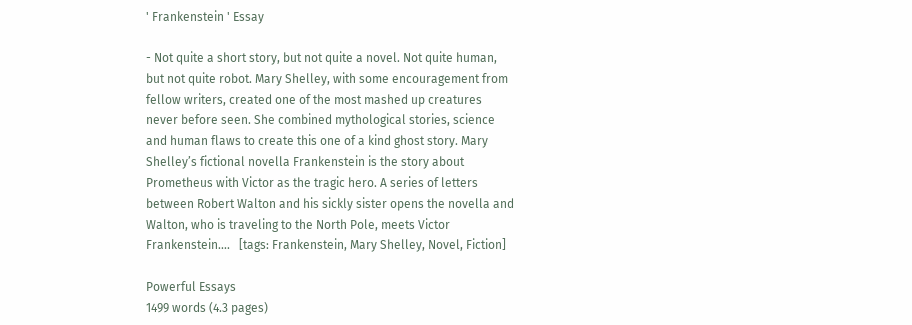' Frankenstein ' Essay

- Not quite a short story, but not quite a novel. Not quite human, but not quite robot. Mary Shelley, with some encouragement from fellow writers, created one of the most mashed up creatures never before seen. She combined mythological stories, science and human flaws to create this one of a kind ghost story. Mary Shelley’s fictional novella Frankenstein is the story about Prometheus with Victor as the tragic hero. A series of letters between Robert Walton and his sickly sister opens the novella and Walton, who is traveling to the North Pole, meets Victor Frankenstein....   [tags: Frankenstein, Mary Shelley, Novel, Fiction]

Powerful Essays
1499 words (4.3 pages)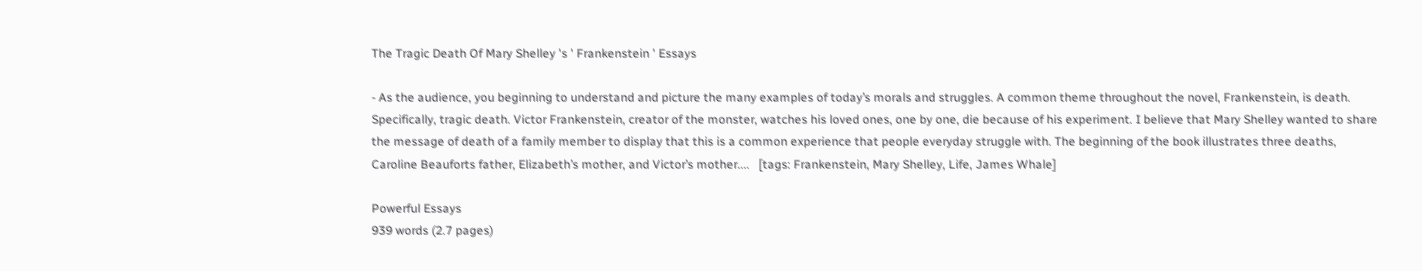The Tragic Death Of Mary Shelley 's ' Frankenstein ' Essays

- As the audience, you beginning to understand and picture the many examples of today’s morals and struggles. A common theme throughout the novel, Frankenstein, is death. Specifically, tragic death. Victor Frankenstein, creator of the monster, watches his loved ones, one by one, die because of his experiment. I believe that Mary Shelley wanted to share the message of death of a family member to display that this is a common experience that people everyday struggle with. The beginning of the book illustrates three deaths, Caroline Beauforts father, Elizabeth’s mother, and Victor’s mother....   [tags: Frankenstein, Mary Shelley, Life, James Whale]

Powerful Essays
939 words (2.7 pages)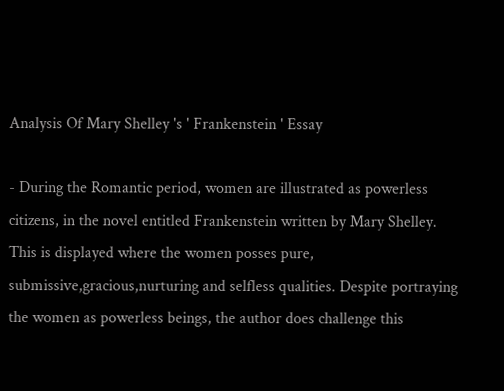Analysis Of Mary Shelley 's ' Frankenstein ' Essay

- During the Romantic period, women are illustrated as powerless citizens, in the novel entitled Frankenstein written by Mary Shelley. This is displayed where the women posses pure, submissive,gracious,nurturing and selfless qualities. Despite portraying the women as powerless beings, the author does challenge this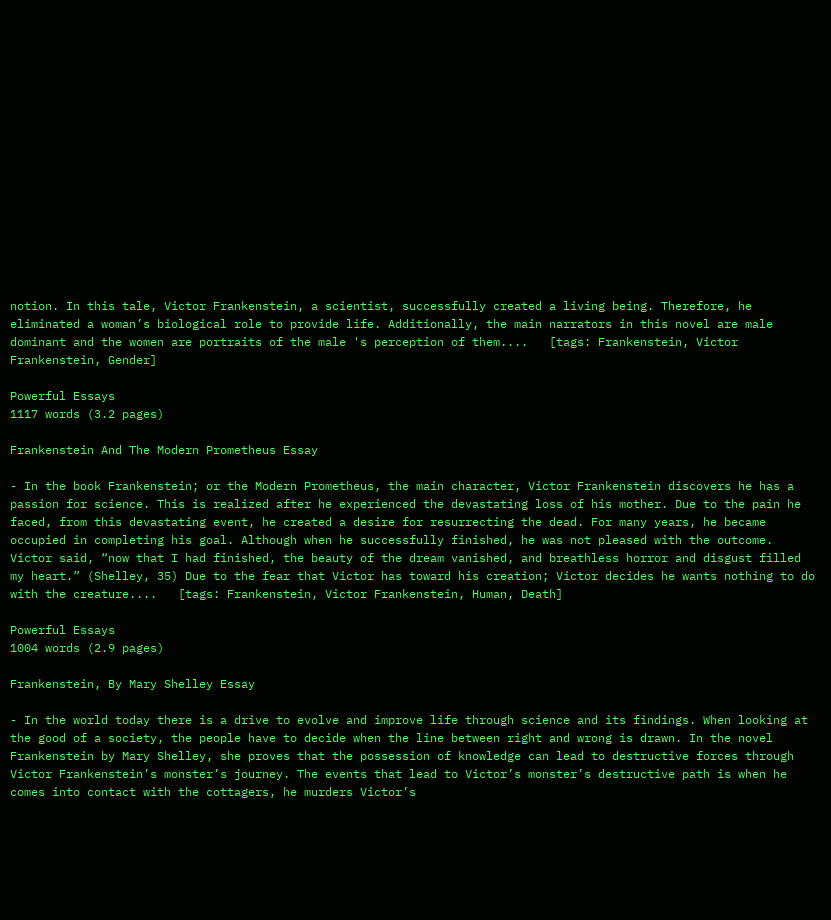notion. In this tale, Victor Frankenstein, a scientist, successfully created a living being. Therefore, he eliminated a woman’s biological role to provide life. Additionally, the main narrators in this novel are male dominant and the women are portraits of the male 's perception of them....   [tags: Frankenstein, Victor Frankenstein, Gender]

Powerful Essays
1117 words (3.2 pages)

Frankenstein And The Modern Prometheus Essay

- In the book Frankenstein; or the Modern Prometheus, the main character, Victor Frankenstein discovers he has a passion for science. This is realized after he experienced the devastating loss of his mother. Due to the pain he faced, from this devastating event, he created a desire for resurrecting the dead. For many years, he became occupied in completing his goal. Although when he successfully finished, he was not pleased with the outcome. Victor said, “now that I had finished, the beauty of the dream vanished, and breathless horror and disgust filled my heart.” (Shelley, 35) Due to the fear that Victor has toward his creation; Victor decides he wants nothing to do with the creature....   [tags: Frankenstein, Victor Frankenstein, Human, Death]

Powerful Essays
1004 words (2.9 pages)

Frankenstein, By Mary Shelley Essay

- In the world today there is a drive to evolve and improve life through science and its findings. When looking at the good of a society, the people have to decide when the line between right and wrong is drawn. In the novel Frankenstein by Mary Shelley, she proves that the possession of knowledge can lead to destructive forces through Victor Frankenstein’s monster’s journey. The events that lead to Victor’s monster’s destructive path is when he comes into contact with the cottagers, he murders Victor’s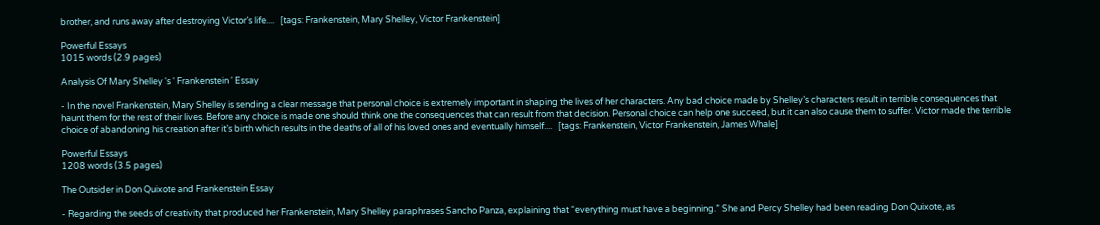brother, and runs away after destroying Victor’s life....   [tags: Frankenstein, Mary Shelley, Victor Frankenstein]

Powerful Essays
1015 words (2.9 pages)

Analysis Of Mary Shelley 's ' Frankenstein ' Essay

- In the novel Frankenstein, Mary Shelley is sending a clear message that personal choice is extremely important in shaping the lives of her characters. Any bad choice made by Shelley’s characters result in terrible consequences that haunt them for the rest of their lives. Before any choice is made one should think one the consequences that can result from that decision. Personal choice can help one succeed, but it can also cause them to suffer. Victor made the terrible choice of abandoning his creation after it’s birth which results in the deaths of all of his loved ones and eventually himself....   [tags: Frankenstein, Victor Frankenstein, James Whale]

Powerful Essays
1208 words (3.5 pages)

The Outsider in Don Quixote and Frankenstein Essay

- Regarding the seeds of creativity that produced her Frankenstein, Mary Shelley paraphrases Sancho Panza, explaining that “everything must have a beginning.” She and Percy Shelley had been reading Don Quixote, as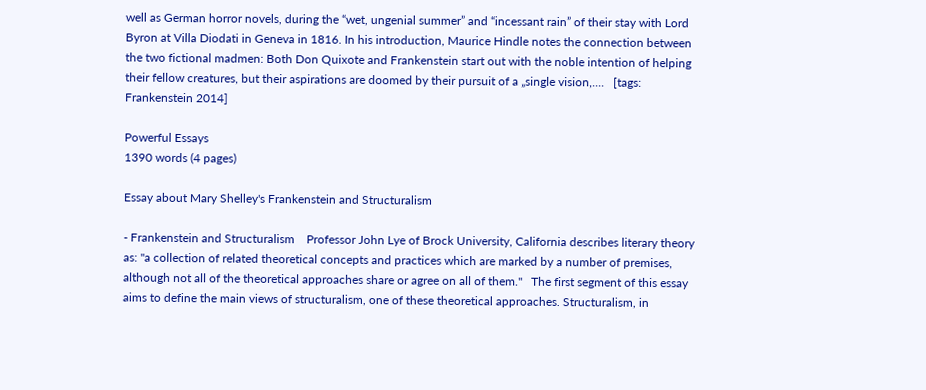well as German horror novels, during the “wet, ungenial summer” and “incessant rain” of their stay with Lord Byron at Villa Diodati in Geneva in 1816. In his introduction, Maurice Hindle notes the connection between the two fictional madmen: Both Don Quixote and Frankenstein start out with the noble intention of helping their fellow creatures, but their aspirations are doomed by their pursuit of a „single vision,....   [tags: Frankenstein 2014]

Powerful Essays
1390 words (4 pages)

Essay about Mary Shelley's Frankenstein and Structuralism

- Frankenstein and Structuralism    Professor John Lye of Brock University, California describes literary theory as: "a collection of related theoretical concepts and practices which are marked by a number of premises, although not all of the theoretical approaches share or agree on all of them."   The first segment of this essay aims to define the main views of structuralism, one of these theoretical approaches. Structuralism, in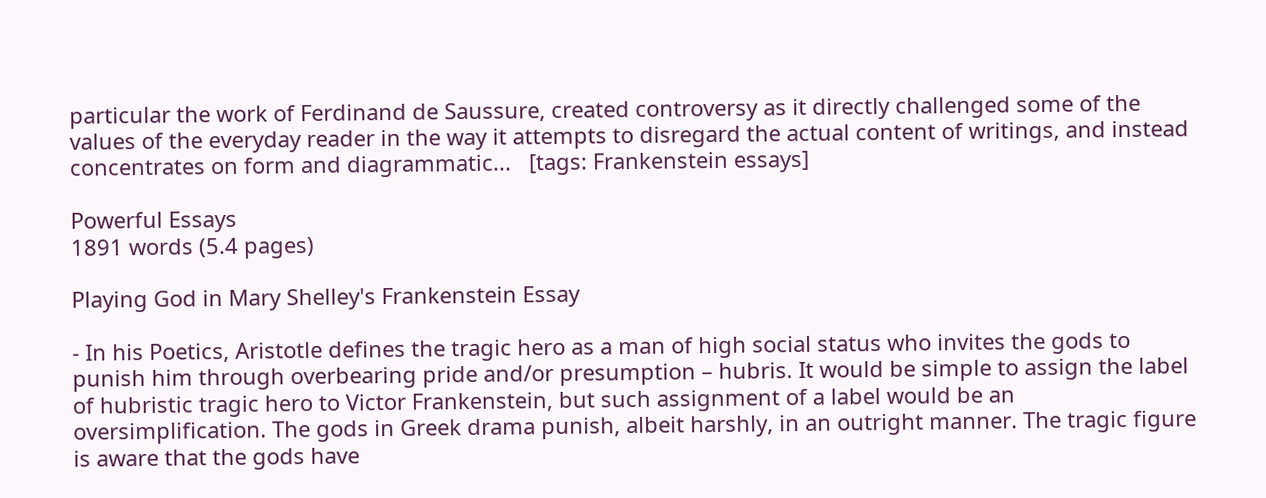particular the work of Ferdinand de Saussure, created controversy as it directly challenged some of the values of the everyday reader in the way it attempts to disregard the actual content of writings, and instead concentrates on form and diagrammatic...   [tags: Frankenstein essays]

Powerful Essays
1891 words (5.4 pages)

Playing God in Mary Shelley's Frankenstein Essay

- In his Poetics, Aristotle defines the tragic hero as a man of high social status who invites the gods to punish him through overbearing pride and/or presumption – hubris. It would be simple to assign the label of hubristic tragic hero to Victor Frankenstein, but such assignment of a label would be an oversimplification. The gods in Greek drama punish, albeit harshly, in an outright manner. The tragic figure is aware that the gods have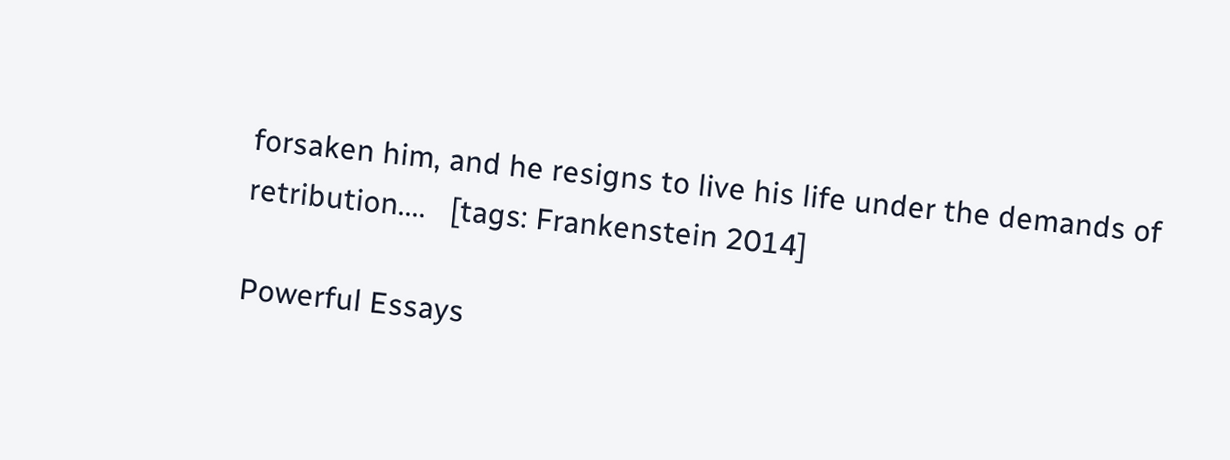forsaken him, and he resigns to live his life under the demands of retribution....   [tags: Frankenstein 2014]

Powerful Essays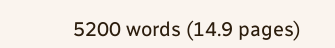5200 words (14.9 pages)